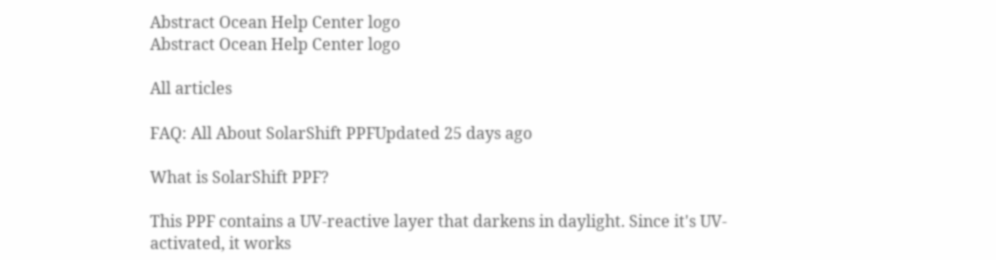Abstract Ocean Help Center logo
Abstract Ocean Help Center logo

All articles

FAQ: All About SolarShift PPFUpdated 25 days ago

What is SolarShift PPF?

This PPF contains a UV-reactive layer that darkens in daylight. Since it's UV-activated, it works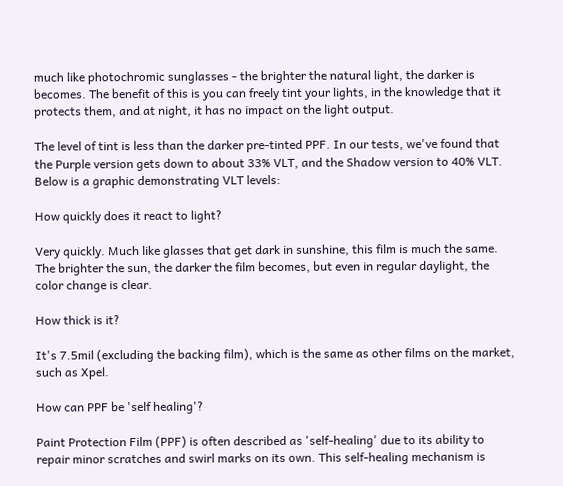much like photochromic sunglasses - the brighter the natural light, the darker is becomes. The benefit of this is you can freely tint your lights, in the knowledge that it protects them, and at night, it has no impact on the light output.

The level of tint is less than the darker pre-tinted PPF. In our tests, we've found that the Purple version gets down to about 33% VLT, and the Shadow version to 40% VLT. Below is a graphic demonstrating VLT levels:

How quickly does it react to light?

Very quickly. Much like glasses that get dark in sunshine, this film is much the same. The brighter the sun, the darker the film becomes, but even in regular daylight, the color change is clear.

How thick is it?

It's 7.5mil (excluding the backing film), which is the same as other films on the market, such as Xpel.

How can PPF be 'self healing'?

Paint Protection Film (PPF) is often described as 'self-healing' due to its ability to repair minor scratches and swirl marks on its own. This self-healing mechanism is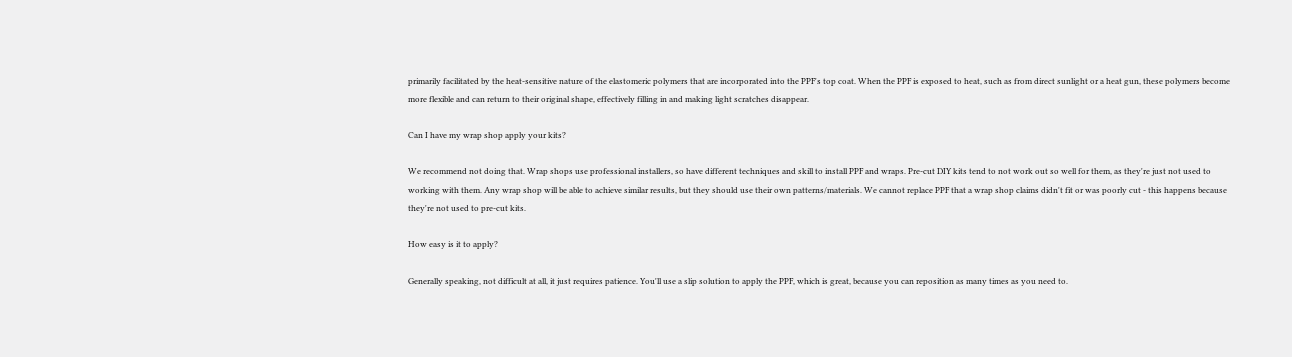primarily facilitated by the heat-sensitive nature of the elastomeric polymers that are incorporated into the PPF's top coat. When the PPF is exposed to heat, such as from direct sunlight or a heat gun, these polymers become more flexible and can return to their original shape, effectively filling in and making light scratches disappear.

Can I have my wrap shop apply your kits?

We recommend not doing that. Wrap shops use professional installers, so have different techniques and skill to install PPF and wraps. Pre-cut DIY kits tend to not work out so well for them, as they're just not used to working with them. Any wrap shop will be able to achieve similar results, but they should use their own patterns/materials. We cannot replace PPF that a wrap shop claims didn't fit or was poorly cut - this happens because they're not used to pre-cut kits.

How easy is it to apply?

Generally speaking, not difficult at all, it just requires patience. You'll use a slip solution to apply the PPF, which is great, because you can reposition as many times as you need to.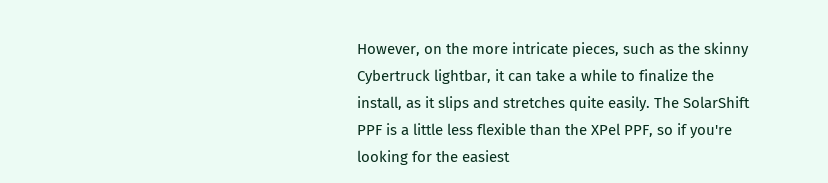However, on the more intricate pieces, such as the skinny Cybertruck lightbar, it can take a while to finalize the install, as it slips and stretches quite easily. The SolarShift PPF is a little less flexible than the XPel PPF, so if you're looking for the easiest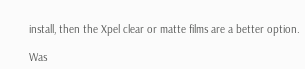install, then the Xpel clear or matte films are a better option.

Was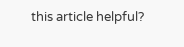this article helpful?